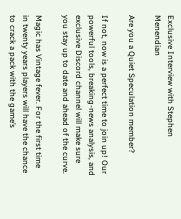Exclusive Interview with Stephen Menendian

Are you a Quiet Speculation member?

If not, now is a perfect time to join up! Our powerful tools, breaking-news analysis, and exclusive Discord channel will make sure you stay up to date and ahead of the curve.

Magic has Vintage fever. For the first time in twenty years players will have the chance to crack a pack with the game’s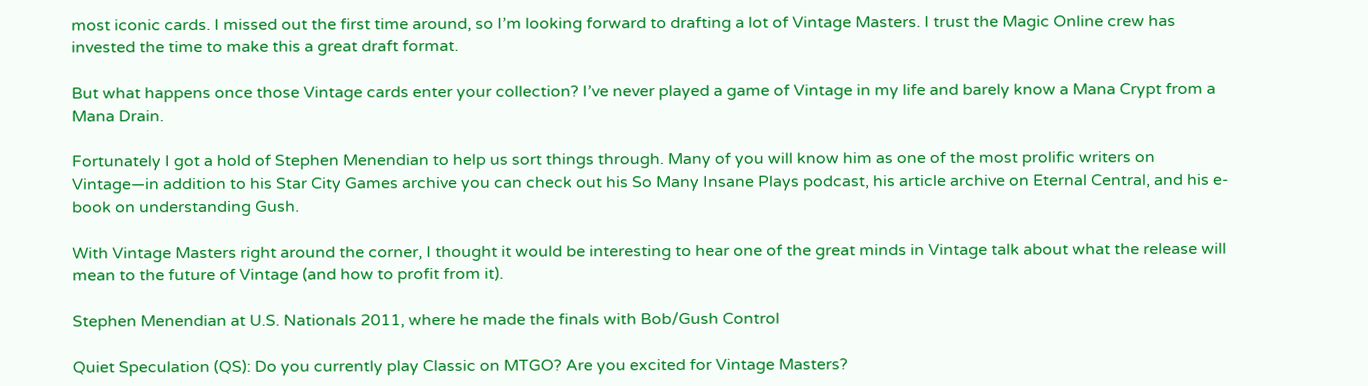most iconic cards. I missed out the first time around, so I’m looking forward to drafting a lot of Vintage Masters. I trust the Magic Online crew has invested the time to make this a great draft format.

But what happens once those Vintage cards enter your collection? I’ve never played a game of Vintage in my life and barely know a Mana Crypt from a Mana Drain.

Fortunately I got a hold of Stephen Menendian to help us sort things through. Many of you will know him as one of the most prolific writers on Vintage—in addition to his Star City Games archive you can check out his So Many Insane Plays podcast, his article archive on Eternal Central, and his e-book on understanding Gush.

With Vintage Masters right around the corner, I thought it would be interesting to hear one of the great minds in Vintage talk about what the release will mean to the future of Vintage (and how to profit from it).

Stephen Menendian at U.S. Nationals 2011, where he made the finals with Bob/Gush Control

Quiet Speculation (QS): Do you currently play Classic on MTGO? Are you excited for Vintage Masters?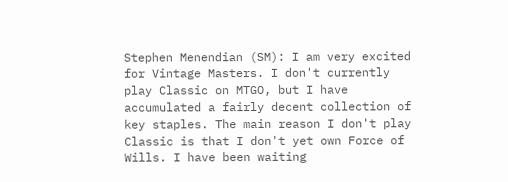Stephen Menendian (SM): I am very excited for Vintage Masters. I don't currently play Classic on MTGO, but I have accumulated a fairly decent collection of key staples. The main reason I don't play Classic is that I don't yet own Force of Wills. I have been waiting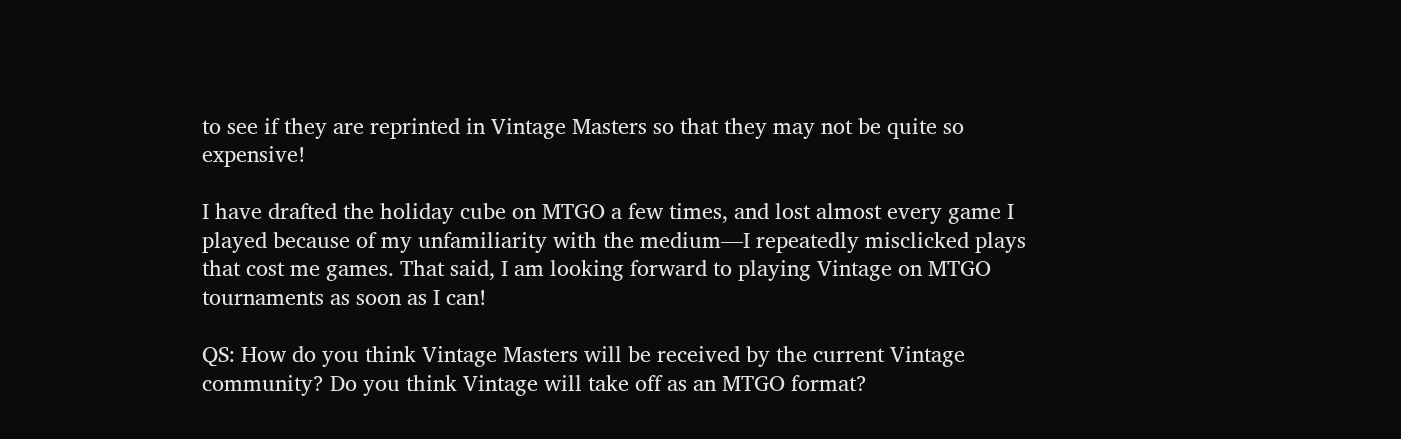to see if they are reprinted in Vintage Masters so that they may not be quite so expensive!

I have drafted the holiday cube on MTGO a few times, and lost almost every game I played because of my unfamiliarity with the medium—I repeatedly misclicked plays that cost me games. That said, I am looking forward to playing Vintage on MTGO tournaments as soon as I can!

QS: How do you think Vintage Masters will be received by the current Vintage community? Do you think Vintage will take off as an MTGO format?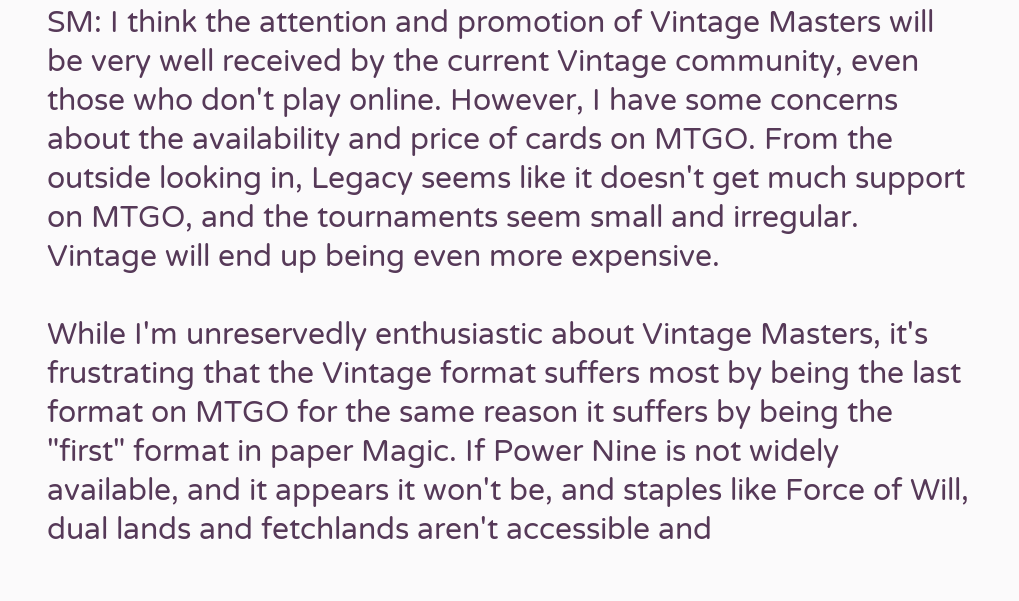SM: I think the attention and promotion of Vintage Masters will be very well received by the current Vintage community, even those who don't play online. However, I have some concerns about the availability and price of cards on MTGO. From the outside looking in, Legacy seems like it doesn't get much support on MTGO, and the tournaments seem small and irregular. Vintage will end up being even more expensive.

While I'm unreservedly enthusiastic about Vintage Masters, it's frustrating that the Vintage format suffers most by being the last format on MTGO for the same reason it suffers by being the "first" format in paper Magic. If Power Nine is not widely available, and it appears it won't be, and staples like Force of Will, dual lands and fetchlands aren't accessible and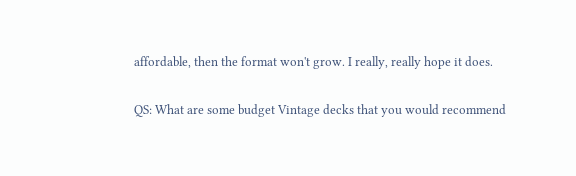affordable, then the format won't grow. I really, really hope it does.

QS: What are some budget Vintage decks that you would recommend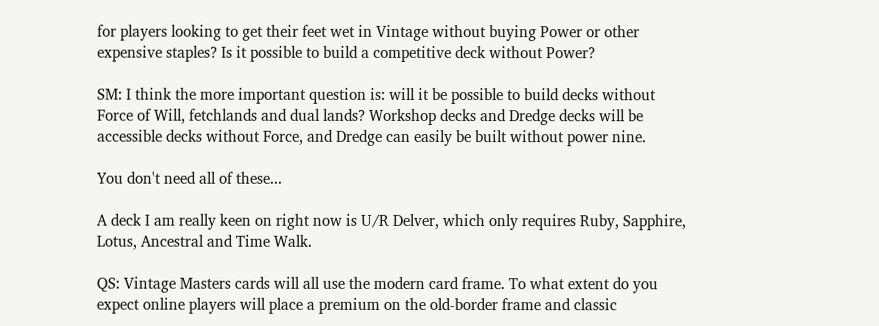for players looking to get their feet wet in Vintage without buying Power or other expensive staples? Is it possible to build a competitive deck without Power?

SM: I think the more important question is: will it be possible to build decks without Force of Will, fetchlands and dual lands? Workshop decks and Dredge decks will be accessible decks without Force, and Dredge can easily be built without power nine.

You don't need all of these...

A deck I am really keen on right now is U/R Delver, which only requires Ruby, Sapphire, Lotus, Ancestral and Time Walk.

QS: Vintage Masters cards will all use the modern card frame. To what extent do you expect online players will place a premium on the old-border frame and classic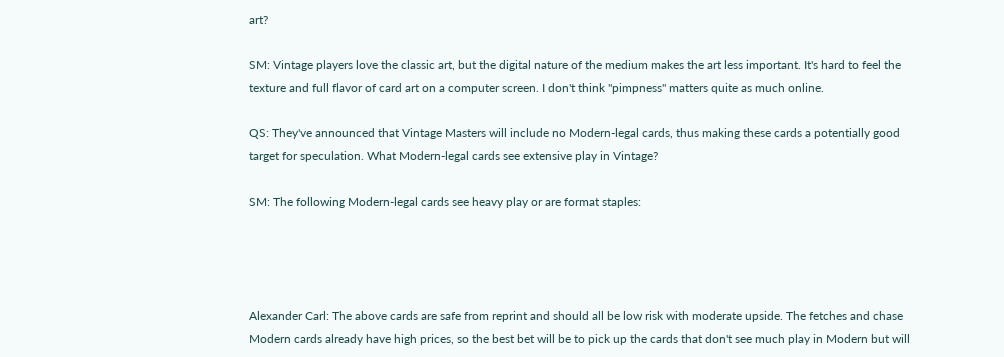art?

SM: Vintage players love the classic art, but the digital nature of the medium makes the art less important. It's hard to feel the texture and full flavor of card art on a computer screen. I don't think "pimpness" matters quite as much online.

QS: They've announced that Vintage Masters will include no Modern-legal cards, thus making these cards a potentially good target for speculation. What Modern-legal cards see extensive play in Vintage?

SM: The following Modern-legal cards see heavy play or are format staples:




Alexander Carl: The above cards are safe from reprint and should all be low risk with moderate upside. The fetches and chase Modern cards already have high prices, so the best bet will be to pick up the cards that don't see much play in Modern but will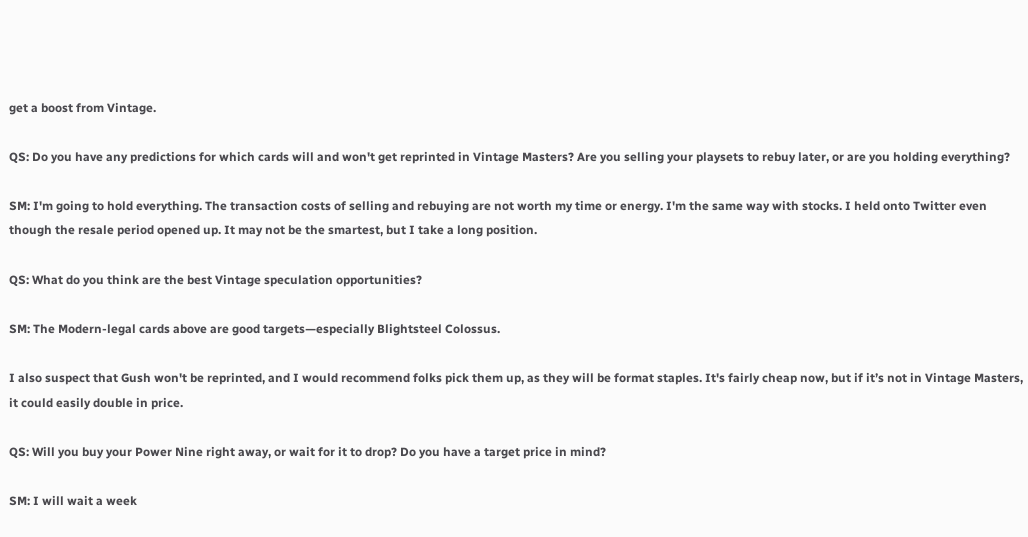get a boost from Vintage.

QS: Do you have any predictions for which cards will and won't get reprinted in Vintage Masters? Are you selling your playsets to rebuy later, or are you holding everything?

SM: I'm going to hold everything. The transaction costs of selling and rebuying are not worth my time or energy. I'm the same way with stocks. I held onto Twitter even though the resale period opened up. It may not be the smartest, but I take a long position.

QS: What do you think are the best Vintage speculation opportunities?

SM: The Modern-legal cards above are good targets—especially Blightsteel Colossus.

I also suspect that Gush won't be reprinted, and I would recommend folks pick them up, as they will be format staples. It's fairly cheap now, but if it’s not in Vintage Masters, it could easily double in price.

QS: Will you buy your Power Nine right away, or wait for it to drop? Do you have a target price in mind?

SM: I will wait a week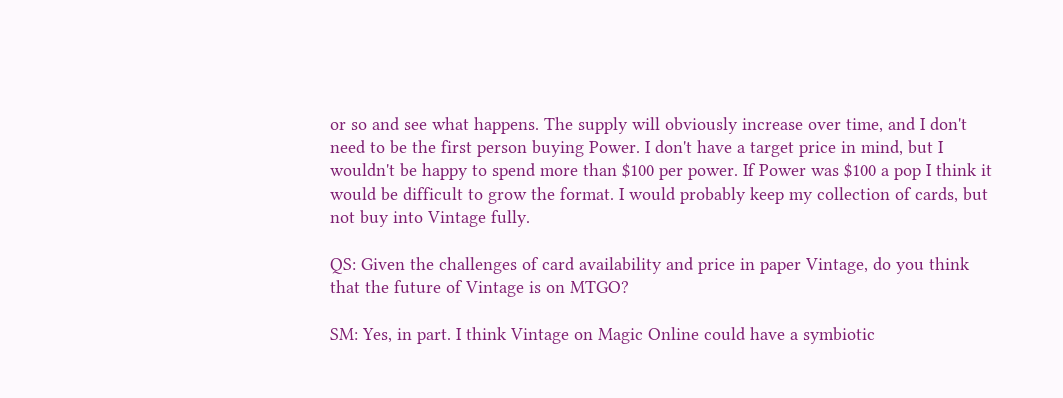or so and see what happens. The supply will obviously increase over time, and I don't need to be the first person buying Power. I don't have a target price in mind, but I wouldn't be happy to spend more than $100 per power. If Power was $100 a pop I think it would be difficult to grow the format. I would probably keep my collection of cards, but not buy into Vintage fully.

QS: Given the challenges of card availability and price in paper Vintage, do you think that the future of Vintage is on MTGO?

SM: Yes, in part. I think Vintage on Magic Online could have a symbiotic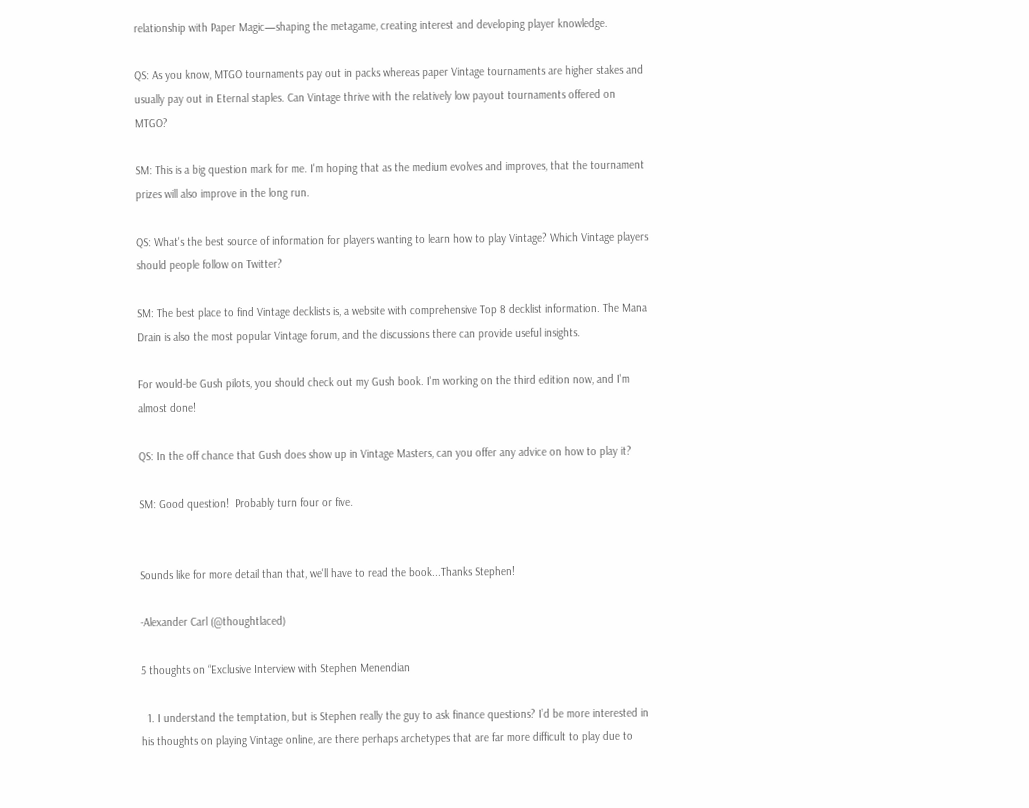relationship with Paper Magic—shaping the metagame, creating interest and developing player knowledge.

QS: As you know, MTGO tournaments pay out in packs whereas paper Vintage tournaments are higher stakes and usually pay out in Eternal staples. Can Vintage thrive with the relatively low payout tournaments offered on MTGO?

SM: This is a big question mark for me. I'm hoping that as the medium evolves and improves, that the tournament prizes will also improve in the long run.

QS: What's the best source of information for players wanting to learn how to play Vintage? Which Vintage players should people follow on Twitter?

SM: The best place to find Vintage decklists is, a website with comprehensive Top 8 decklist information. The Mana Drain is also the most popular Vintage forum, and the discussions there can provide useful insights.

For would-be Gush pilots, you should check out my Gush book. I'm working on the third edition now, and I'm almost done!

QS: In the off chance that Gush does show up in Vintage Masters, can you offer any advice on how to play it?

SM: Good question!  Probably turn four or five.


Sounds like for more detail than that, we'll have to read the book...Thanks Stephen!

-Alexander Carl (@thoughtlaced)

5 thoughts on “Exclusive Interview with Stephen Menendian

  1. I understand the temptation, but is Stephen really the guy to ask finance questions? I’d be more interested in his thoughts on playing Vintage online, are there perhaps archetypes that are far more difficult to play due to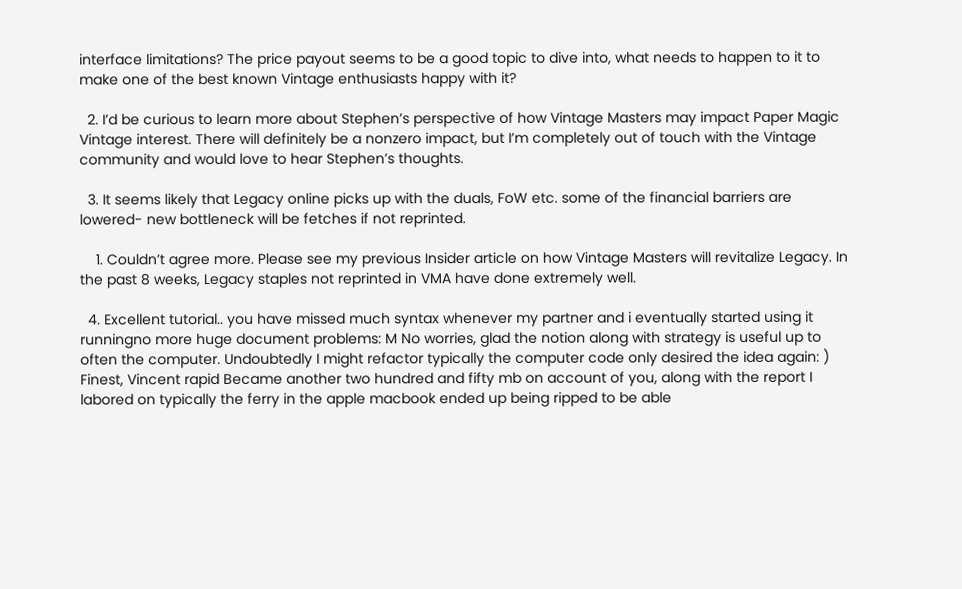interface limitations? The price payout seems to be a good topic to dive into, what needs to happen to it to make one of the best known Vintage enthusiasts happy with it?

  2. I’d be curious to learn more about Stephen’s perspective of how Vintage Masters may impact Paper Magic Vintage interest. There will definitely be a nonzero impact, but I’m completely out of touch with the Vintage community and would love to hear Stephen’s thoughts.

  3. It seems likely that Legacy online picks up with the duals, FoW etc. some of the financial barriers are lowered- new bottleneck will be fetches if not reprinted.

    1. Couldn’t agree more. Please see my previous Insider article on how Vintage Masters will revitalize Legacy. In the past 8 weeks, Legacy staples not reprinted in VMA have done extremely well.

  4. Excellent tutorial.. you have missed much syntax whenever my partner and i eventually started using it runningno more huge document problems: M No worries, glad the notion along with strategy is useful up to often the computer. Undoubtedly I might refactor typically the computer code only desired the idea again: ) Finest, Vincent rapid Became another two hundred and fifty mb on account of you, along with the report I labored on typically the ferry in the apple macbook ended up being ripped to be able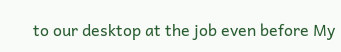to our desktop at the job even before My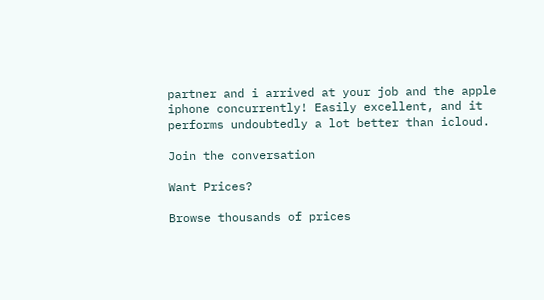partner and i arrived at your job and the apple iphone concurrently! Easily excellent, and it performs undoubtedly a lot better than icloud.

Join the conversation

Want Prices?

Browse thousands of prices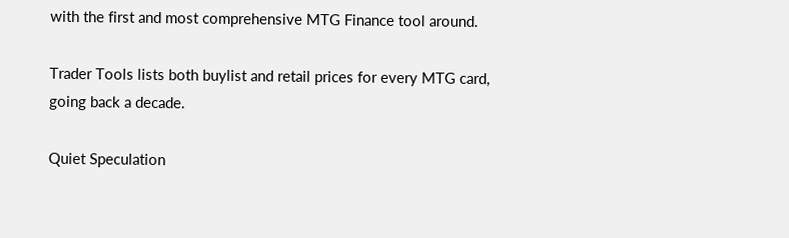with the first and most comprehensive MTG Finance tool around.

Trader Tools lists both buylist and retail prices for every MTG card, going back a decade.

Quiet Speculation